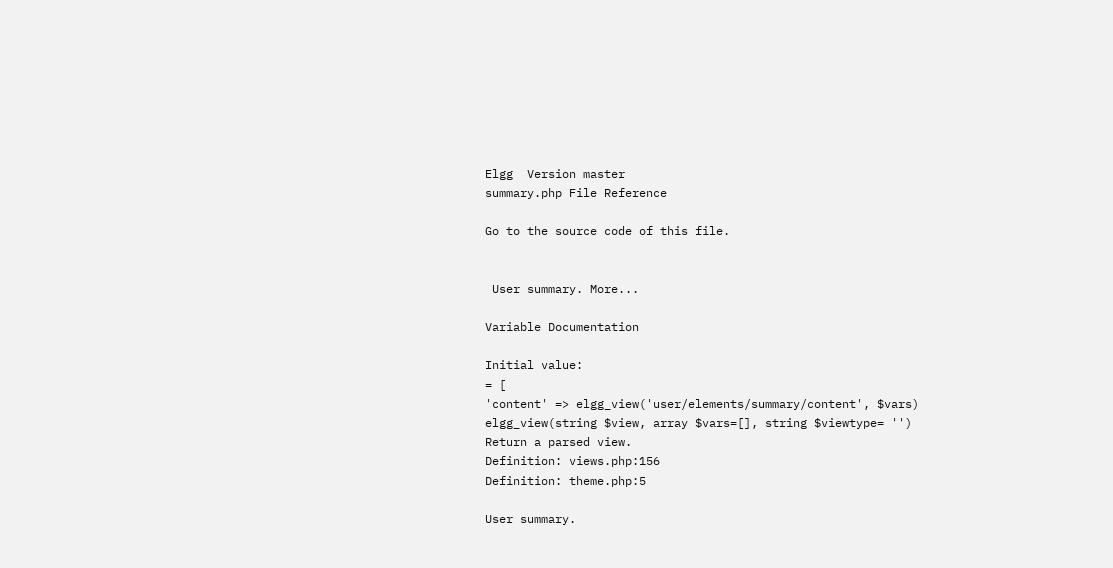Elgg  Version master
summary.php File Reference

Go to the source code of this file.


 User summary. More...

Variable Documentation

Initial value:
= [
'content' => elgg_view('user/elements/summary/content', $vars)
elgg_view(string $view, array $vars=[], string $viewtype= '')
Return a parsed view.
Definition: views.php:156
Definition: theme.php:5

User summary.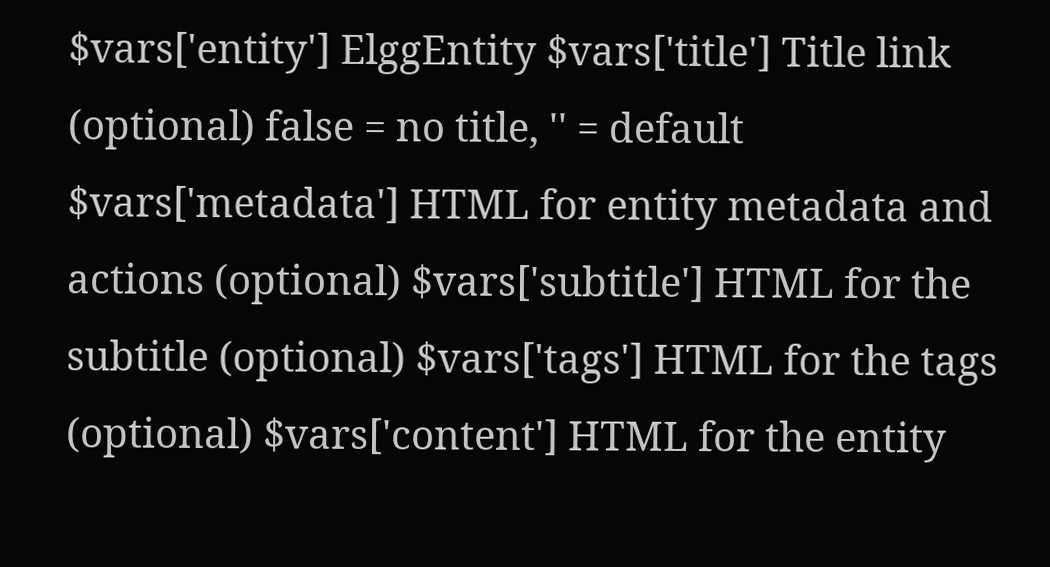$vars['entity'] ElggEntity $vars['title'] Title link (optional) false = no title, '' = default $vars['metadata'] HTML for entity metadata and actions (optional) $vars['subtitle'] HTML for the subtitle (optional) $vars['tags'] HTML for the tags (optional) $vars['content'] HTML for the entity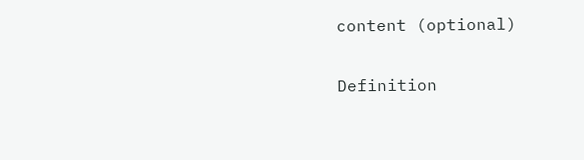content (optional)

Definition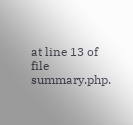at line 13 of file summary.php.